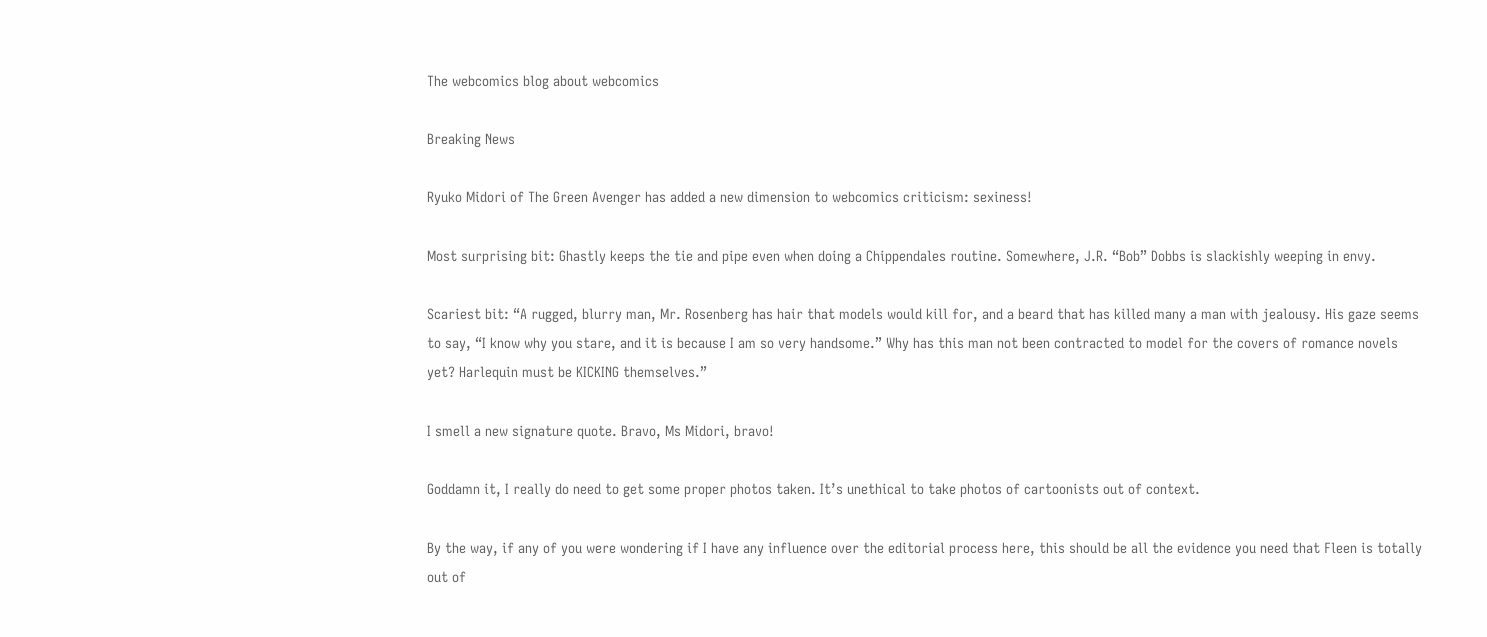The webcomics blog about webcomics

Breaking News

Ryuko Midori of The Green Avenger has added a new dimension to webcomics criticism: sexiness!

Most surprising bit: Ghastly keeps the tie and pipe even when doing a Chippendales routine. Somewhere, J.R. “Bob” Dobbs is slackishly weeping in envy.

Scariest bit: “A rugged, blurry man, Mr. Rosenberg has hair that models would kill for, and a beard that has killed many a man with jealousy. His gaze seems to say, “I know why you stare, and it is because I am so very handsome.” Why has this man not been contracted to model for the covers of romance novels yet? Harlequin must be KICKING themselves.”

I smell a new signature quote. Bravo, Ms Midori, bravo!

Goddamn it, I really do need to get some proper photos taken. It’s unethical to take photos of cartoonists out of context.

By the way, if any of you were wondering if I have any influence over the editorial process here, this should be all the evidence you need that Fleen is totally out of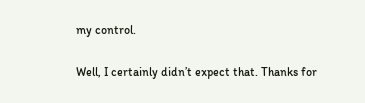my control.

Well, I certainly didn’t expect that. Thanks for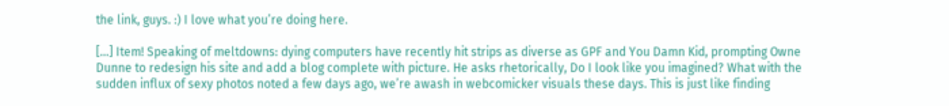the link, guys. :) I love what you’re doing here.

[…] Item! Speaking of meltdowns: dying computers have recently hit strips as diverse as GPF and You Damn Kid, prompting Owne Dunne to redesign his site and add a blog complete with picture. He asks rhetorically, Do I look like you imagined? What with the sudden influx of sexy photos noted a few days ago, we’re awash in webcomicker visuals these days. This is just like finding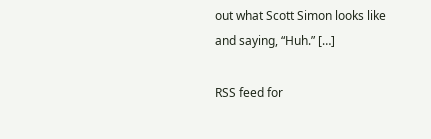out what Scott Simon looks like and saying, “Huh.” […]

RSS feed for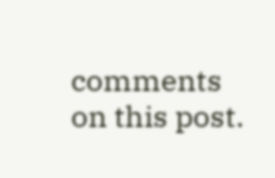comments on this post.